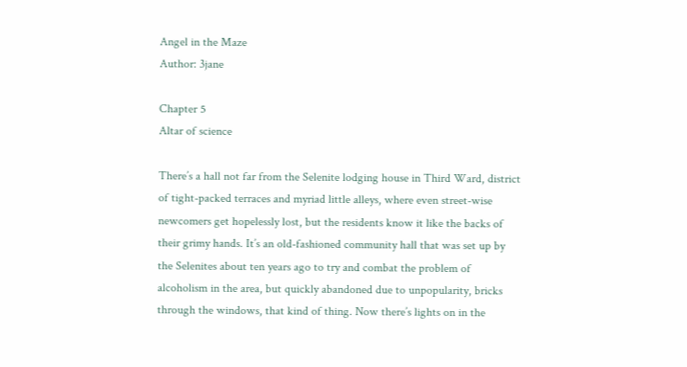Angel in the Maze
Author: 3jane

Chapter 5
Altar of science

There’s a hall not far from the Selenite lodging house in Third Ward, district of tight-packed terraces and myriad little alleys, where even street-wise newcomers get hopelessly lost, but the residents know it like the backs of their grimy hands. It’s an old-fashioned community hall that was set up by the Selenites about ten years ago to try and combat the problem of alcoholism in the area, but quickly abandoned due to unpopularity, bricks through the windows, that kind of thing. Now there’s lights on in the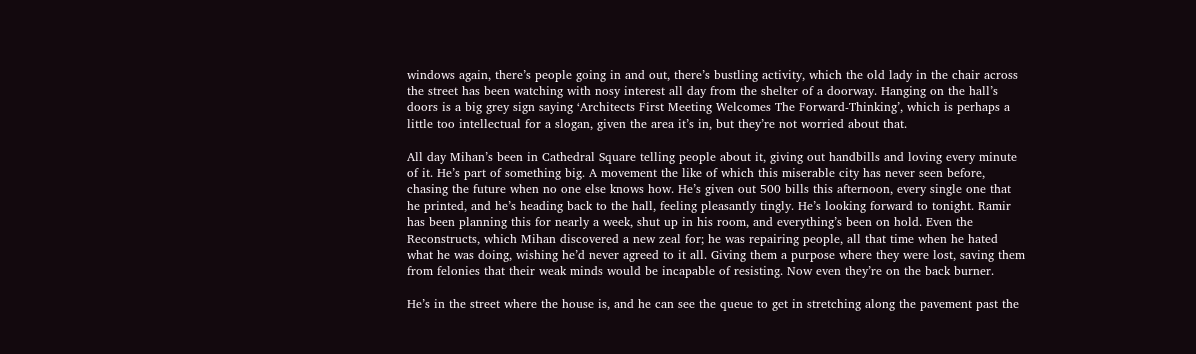windows again, there’s people going in and out, there’s bustling activity, which the old lady in the chair across the street has been watching with nosy interest all day from the shelter of a doorway. Hanging on the hall’s doors is a big grey sign saying ‘Architects First Meeting Welcomes The Forward-Thinking’, which is perhaps a little too intellectual for a slogan, given the area it’s in, but they’re not worried about that.

All day Mihan’s been in Cathedral Square telling people about it, giving out handbills and loving every minute of it. He’s part of something big. A movement the like of which this miserable city has never seen before, chasing the future when no one else knows how. He’s given out 500 bills this afternoon, every single one that he printed, and he’s heading back to the hall, feeling pleasantly tingly. He’s looking forward to tonight. Ramir has been planning this for nearly a week, shut up in his room, and everything’s been on hold. Even the Reconstructs, which Mihan discovered a new zeal for; he was repairing people, all that time when he hated what he was doing, wishing he’d never agreed to it all. Giving them a purpose where they were lost, saving them from felonies that their weak minds would be incapable of resisting. Now even they’re on the back burner.

He’s in the street where the house is, and he can see the queue to get in stretching along the pavement past the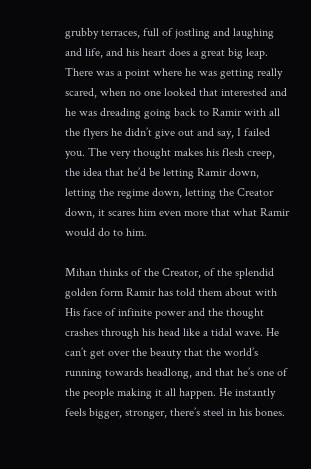grubby terraces, full of jostling and laughing and life, and his heart does a great big leap. There was a point where he was getting really scared, when no one looked that interested and he was dreading going back to Ramir with all the flyers he didn’t give out and say, I failed you. The very thought makes his flesh creep, the idea that he’d be letting Ramir down, letting the regime down, letting the Creator down, it scares him even more that what Ramir would do to him.

Mihan thinks of the Creator, of the splendid golden form Ramir has told them about with His face of infinite power and the thought crashes through his head like a tidal wave. He can’t get over the beauty that the world’s running towards headlong, and that he’s one of the people making it all happen. He instantly feels bigger, stronger, there’s steel in his bones.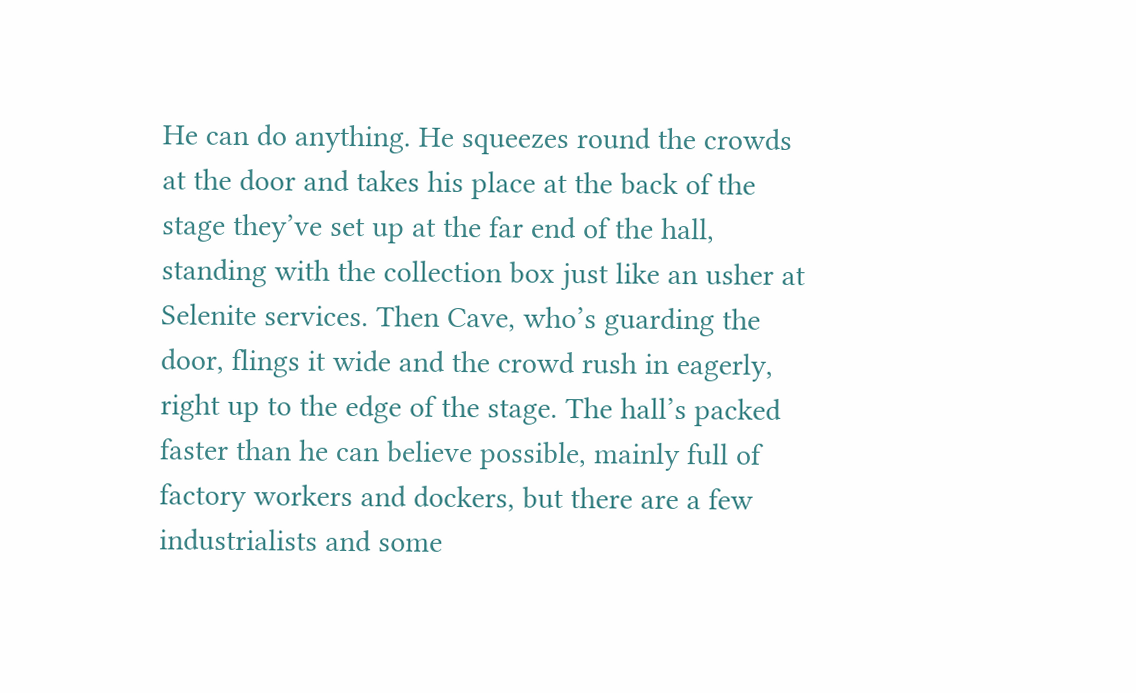He can do anything. He squeezes round the crowds at the door and takes his place at the back of the stage they’ve set up at the far end of the hall, standing with the collection box just like an usher at Selenite services. Then Cave, who’s guarding the door, flings it wide and the crowd rush in eagerly, right up to the edge of the stage. The hall’s packed faster than he can believe possible, mainly full of factory workers and dockers, but there are a few industrialists and some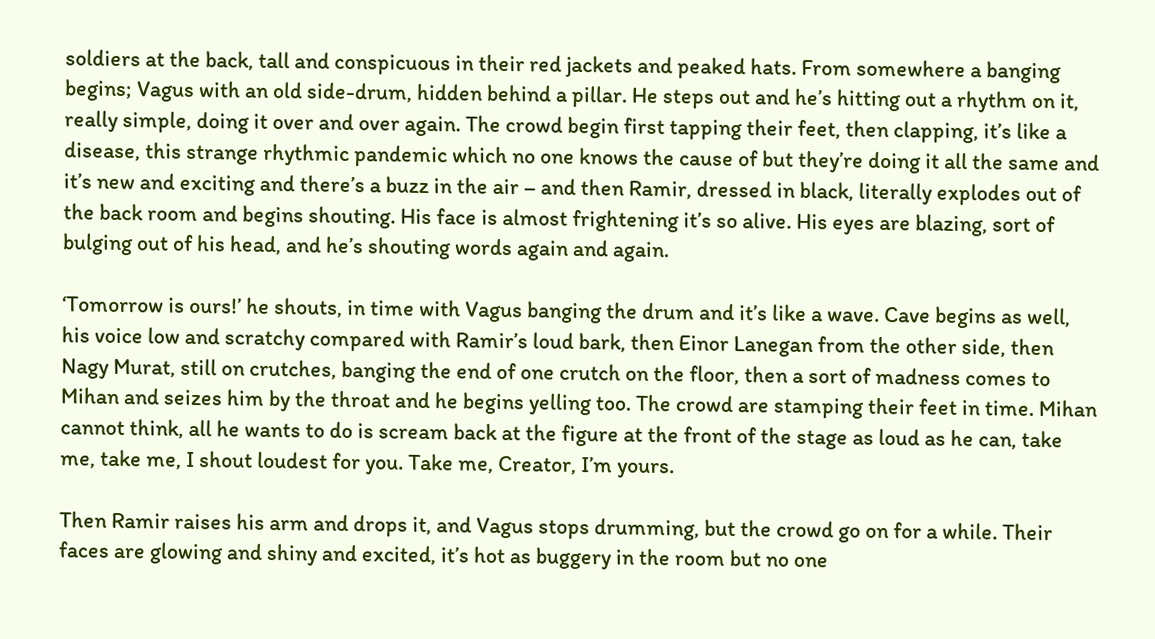soldiers at the back, tall and conspicuous in their red jackets and peaked hats. From somewhere a banging begins; Vagus with an old side-drum, hidden behind a pillar. He steps out and he’s hitting out a rhythm on it, really simple, doing it over and over again. The crowd begin first tapping their feet, then clapping, it’s like a disease, this strange rhythmic pandemic which no one knows the cause of but they’re doing it all the same and it’s new and exciting and there’s a buzz in the air – and then Ramir, dressed in black, literally explodes out of the back room and begins shouting. His face is almost frightening it’s so alive. His eyes are blazing, sort of bulging out of his head, and he’s shouting words again and again.

‘Tomorrow is ours!’ he shouts, in time with Vagus banging the drum and it’s like a wave. Cave begins as well, his voice low and scratchy compared with Ramir’s loud bark, then Einor Lanegan from the other side, then Nagy Murat, still on crutches, banging the end of one crutch on the floor, then a sort of madness comes to Mihan and seizes him by the throat and he begins yelling too. The crowd are stamping their feet in time. Mihan cannot think, all he wants to do is scream back at the figure at the front of the stage as loud as he can, take me, take me, I shout loudest for you. Take me, Creator, I’m yours.

Then Ramir raises his arm and drops it, and Vagus stops drumming, but the crowd go on for a while. Their faces are glowing and shiny and excited, it’s hot as buggery in the room but no one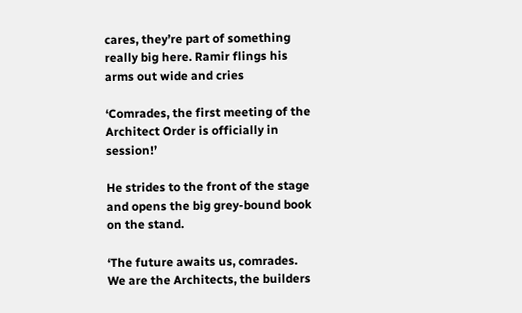cares, they’re part of something really big here. Ramir flings his arms out wide and cries

‘Comrades, the first meeting of the Architect Order is officially in session!’

He strides to the front of the stage and opens the big grey-bound book on the stand.

‘The future awaits us, comrades. We are the Architects, the builders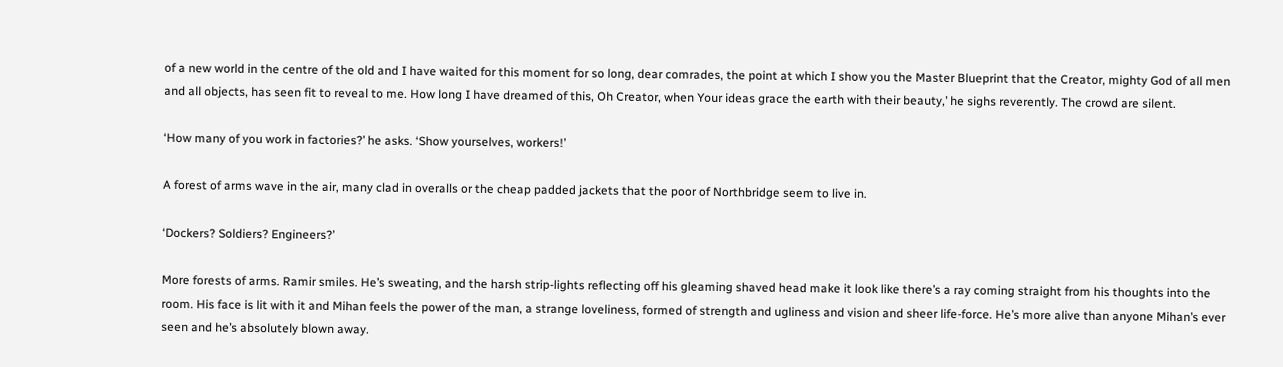of a new world in the centre of the old and I have waited for this moment for so long, dear comrades, the point at which I show you the Master Blueprint that the Creator, mighty God of all men and all objects, has seen fit to reveal to me. How long I have dreamed of this, Oh Creator, when Your ideas grace the earth with their beauty,’ he sighs reverently. The crowd are silent.

‘How many of you work in factories?’ he asks. ‘Show yourselves, workers!’

A forest of arms wave in the air, many clad in overalls or the cheap padded jackets that the poor of Northbridge seem to live in.

‘Dockers? Soldiers? Engineers?’

More forests of arms. Ramir smiles. He’s sweating, and the harsh strip-lights reflecting off his gleaming shaved head make it look like there’s a ray coming straight from his thoughts into the room. His face is lit with it and Mihan feels the power of the man, a strange loveliness, formed of strength and ugliness and vision and sheer life-force. He’s more alive than anyone Mihan’s ever seen and he’s absolutely blown away.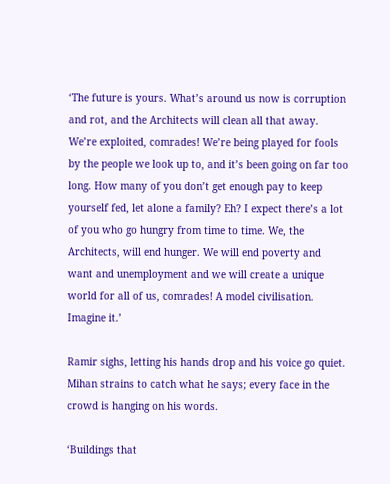‘The future is yours. What’s around us now is corruption and rot, and the Architects will clean all that away. We’re exploited, comrades! We’re being played for fools by the people we look up to, and it’s been going on far too long. How many of you don’t get enough pay to keep yourself fed, let alone a family? Eh? I expect there’s a lot of you who go hungry from time to time. We, the Architects, will end hunger. We will end poverty and want and unemployment and we will create a unique world for all of us, comrades! A model civilisation. Imagine it.’

Ramir sighs, letting his hands drop and his voice go quiet. Mihan strains to catch what he says; every face in the crowd is hanging on his words.

‘Buildings that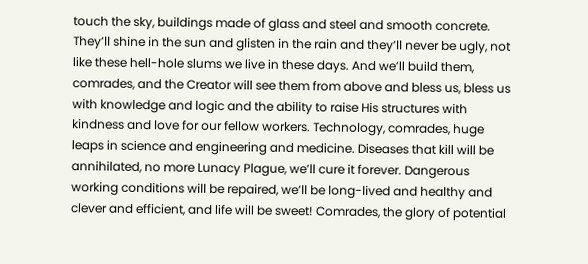touch the sky, buildings made of glass and steel and smooth concrete. They’ll shine in the sun and glisten in the rain and they’ll never be ugly, not like these hell-hole slums we live in these days. And we’ll build them, comrades, and the Creator will see them from above and bless us, bless us with knowledge and logic and the ability to raise His structures with kindness and love for our fellow workers. Technology, comrades, huge leaps in science and engineering and medicine. Diseases that kill will be annihilated, no more Lunacy Plague, we’ll cure it forever. Dangerous working conditions will be repaired, we’ll be long-lived and healthy and clever and efficient, and life will be sweet! Comrades, the glory of potential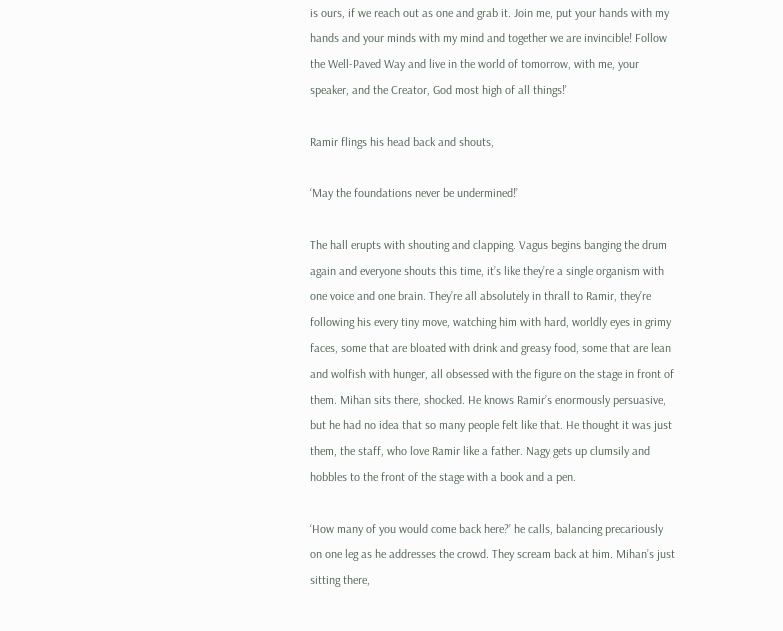is ours, if we reach out as one and grab it. Join me, put your hands with my hands and your minds with my mind and together we are invincible! Follow the Well-Paved Way and live in the world of tomorrow, with me, your speaker, and the Creator, God most high of all things!’

Ramir flings his head back and shouts,

‘May the foundations never be undermined!’

The hall erupts with shouting and clapping. Vagus begins banging the drum again and everyone shouts this time, it’s like they’re a single organism with one voice and one brain. They’re all absolutely in thrall to Ramir, they’re following his every tiny move, watching him with hard, worldly eyes in grimy faces, some that are bloated with drink and greasy food, some that are lean and wolfish with hunger, all obsessed with the figure on the stage in front of them. Mihan sits there, shocked. He knows Ramir’s enormously persuasive, but he had no idea that so many people felt like that. He thought it was just them, the staff, who love Ramir like a father. Nagy gets up clumsily and hobbles to the front of the stage with a book and a pen.

‘How many of you would come back here?’ he calls, balancing precariously on one leg as he addresses the crowd. They scream back at him. Mihan’s just sitting there,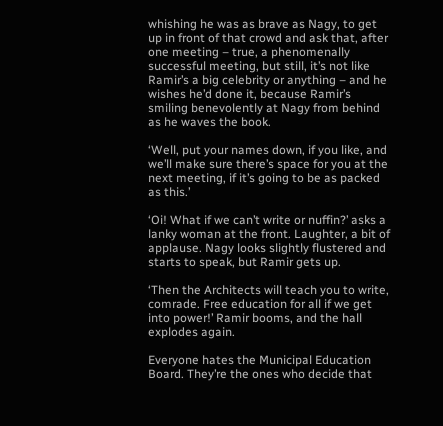whishing he was as brave as Nagy, to get up in front of that crowd and ask that, after one meeting – true, a phenomenally successful meeting, but still, it’s not like Ramir’s a big celebrity or anything – and he wishes he’d done it, because Ramir’s smiling benevolently at Nagy from behind as he waves the book.

‘Well, put your names down, if you like, and we’ll make sure there’s space for you at the next meeting, if it’s going to be as packed as this.’

‘Oi! What if we can’t write or nuffin?’ asks a lanky woman at the front. Laughter, a bit of applause. Nagy looks slightly flustered and starts to speak, but Ramir gets up.

‘Then the Architects will teach you to write, comrade. Free education for all if we get into power!’ Ramir booms, and the hall explodes again.

Everyone hates the Municipal Education Board. They’re the ones who decide that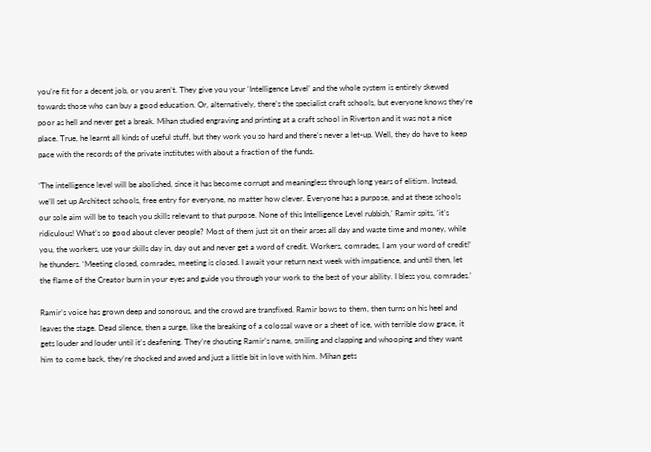you’re fit for a decent job, or you aren’t. They give you your ‘Intelligence Level’ and the whole system is entirely skewed towards those who can buy a good education. Or, alternatively, there’s the specialist craft schools, but everyone knows they’re poor as hell and never get a break. Mihan studied engraving and printing at a craft school in Riverton and it was not a nice place. True, he learnt all kinds of useful stuff, but they work you so hard and there’s never a let-up. Well, they do have to keep pace with the records of the private institutes with about a fraction of the funds.

‘The intelligence level will be abolished, since it has become corrupt and meaningless through long years of elitism. Instead, we’ll set up Architect schools, free entry for everyone, no matter how clever. Everyone has a purpose, and at these schools our sole aim will be to teach you skills relevant to that purpose. None of this Intelligence Level rubbish,’ Ramir spits, ‘it’s ridiculous! What’s so good about clever people? Most of them just sit on their arses all day and waste time and money, while you, the workers, use your skills day in, day out and never get a word of credit. Workers, comrades, I am your word of credit!’ he thunders. ‘Meeting closed, comrades, meeting is closed. I await your return next week with impatience, and until then, let the flame of the Creator burn in your eyes and guide you through your work to the best of your ability. I bless you, comrades.’

Ramir’s voice has grown deep and sonorous, and the crowd are transfixed. Ramir bows to them, then turns on his heel and leaves the stage. Dead silence, then a surge, like the breaking of a colossal wave or a sheet of ice, with terrible slow grace, it gets louder and louder until it’s deafening. They’re shouting Ramir’s name, smiling and clapping and whooping and they want him to come back, they’re shocked and awed and just a little bit in love with him. Mihan gets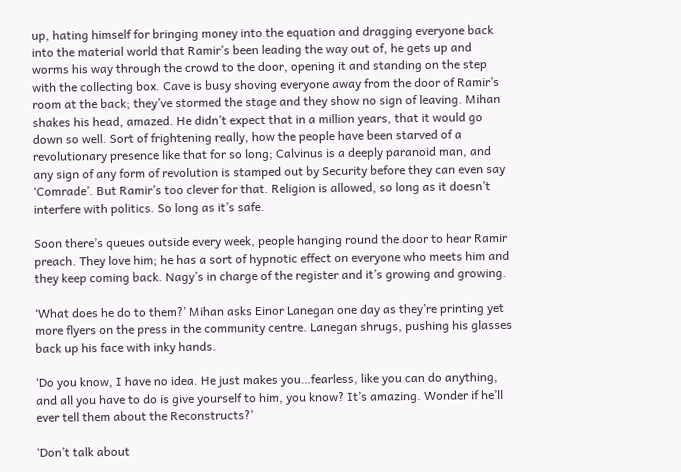up, hating himself for bringing money into the equation and dragging everyone back into the material world that Ramir’s been leading the way out of, he gets up and worms his way through the crowd to the door, opening it and standing on the step with the collecting box. Cave is busy shoving everyone away from the door of Ramir’s room at the back; they’ve stormed the stage and they show no sign of leaving. Mihan shakes his head, amazed. He didn’t expect that in a million years, that it would go down so well. Sort of frightening really, how the people have been starved of a revolutionary presence like that for so long; Calvinus is a deeply paranoid man, and any sign of any form of revolution is stamped out by Security before they can even say ‘Comrade’. But Ramir’s too clever for that. Religion is allowed, so long as it doesn’t interfere with politics. So long as it’s safe.

Soon there’s queues outside every week, people hanging round the door to hear Ramir preach. They love him; he has a sort of hypnotic effect on everyone who meets him and they keep coming back. Nagy’s in charge of the register and it’s growing and growing.

‘What does he do to them?’ Mihan asks Einor Lanegan one day as they’re printing yet more flyers on the press in the community centre. Lanegan shrugs, pushing his glasses back up his face with inky hands.

‘Do you know, I have no idea. He just makes you…fearless, like you can do anything, and all you have to do is give yourself to him, you know? It’s amazing. Wonder if he’ll ever tell them about the Reconstructs?’

‘Don’t talk about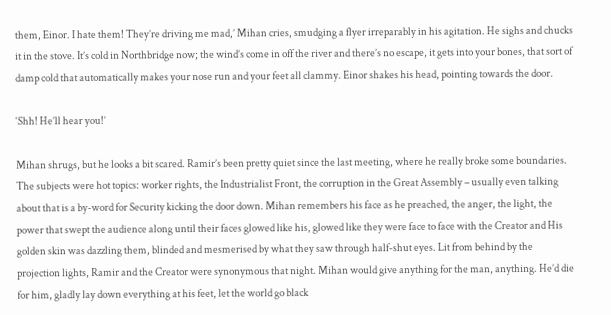them, Einor. I hate them! They’re driving me mad,’ Mihan cries, smudging a flyer irreparably in his agitation. He sighs and chucks it in the stove. It’s cold in Northbridge now; the wind’s come in off the river and there’s no escape, it gets into your bones, that sort of damp cold that automatically makes your nose run and your feet all clammy. Einor shakes his head, pointing towards the door.

‘Shh! He’ll hear you!’

Mihan shrugs, but he looks a bit scared. Ramir’s been pretty quiet since the last meeting, where he really broke some boundaries. The subjects were hot topics: worker rights, the Industrialist Front, the corruption in the Great Assembly – usually even talking about that is a by-word for Security kicking the door down. Mihan remembers his face as he preached, the anger, the light, the power that swept the audience along until their faces glowed like his, glowed like they were face to face with the Creator and His golden skin was dazzling them, blinded and mesmerised by what they saw through half-shut eyes. Lit from behind by the projection lights, Ramir and the Creator were synonymous that night. Mihan would give anything for the man, anything. He’d die for him, gladly lay down everything at his feet, let the world go black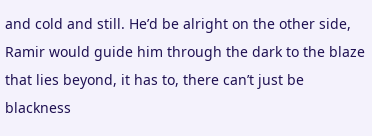and cold and still. He’d be alright on the other side, Ramir would guide him through the dark to the blaze that lies beyond, it has to, there can’t just be blackness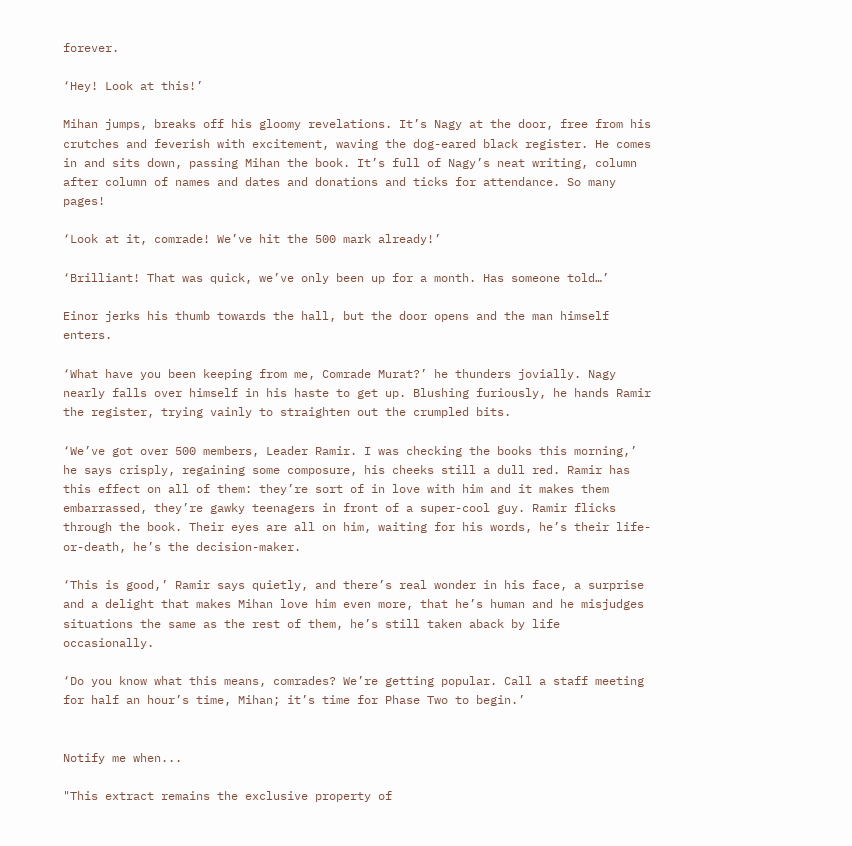forever.

‘Hey! Look at this!’

Mihan jumps, breaks off his gloomy revelations. It’s Nagy at the door, free from his crutches and feverish with excitement, waving the dog-eared black register. He comes in and sits down, passing Mihan the book. It’s full of Nagy’s neat writing, column after column of names and dates and donations and ticks for attendance. So many pages!

‘Look at it, comrade! We’ve hit the 500 mark already!’

‘Brilliant! That was quick, we’ve only been up for a month. Has someone told…’

Einor jerks his thumb towards the hall, but the door opens and the man himself enters.

‘What have you been keeping from me, Comrade Murat?’ he thunders jovially. Nagy nearly falls over himself in his haste to get up. Blushing furiously, he hands Ramir the register, trying vainly to straighten out the crumpled bits.

‘We’ve got over 500 members, Leader Ramir. I was checking the books this morning,’ he says crisply, regaining some composure, his cheeks still a dull red. Ramir has this effect on all of them: they’re sort of in love with him and it makes them embarrassed, they’re gawky teenagers in front of a super-cool guy. Ramir flicks through the book. Their eyes are all on him, waiting for his words, he’s their life-or-death, he’s the decision-maker.

‘This is good,’ Ramir says quietly, and there’s real wonder in his face, a surprise and a delight that makes Mihan love him even more, that he’s human and he misjudges situations the same as the rest of them, he’s still taken aback by life occasionally.

‘Do you know what this means, comrades? We’re getting popular. Call a staff meeting for half an hour’s time, Mihan; it’s time for Phase Two to begin.’


Notify me when...

"This extract remains the exclusive property of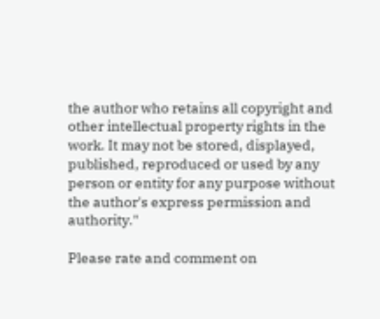the author who retains all copyright and other intellectual property rights in the work. It may not be stored, displayed, published, reproduced or used by any person or entity for any purpose without the author's express permission and authority."

Please rate and comment on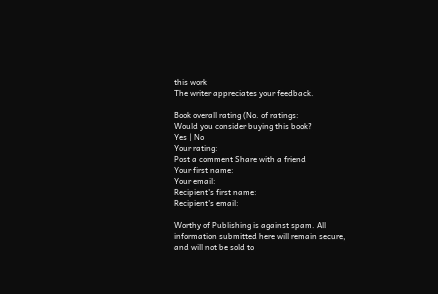this work
The writer appreciates your feedback.

Book overall rating (No. of ratings:
Would you consider buying this book?
Yes | No
Your rating:
Post a comment Share with a friend
Your first name:
Your email:
Recipient's first name:
Recipient's email:

Worthy of Publishing is against spam. All information submitted here will remain secure, and will not be sold to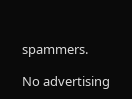spammers.

No advertising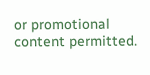or promotional content permitted.